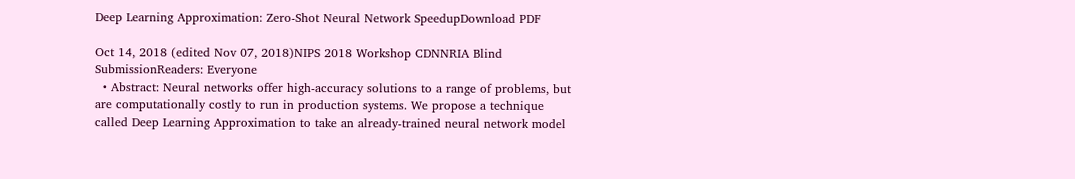Deep Learning Approximation: Zero-Shot Neural Network SpeedupDownload PDF

Oct 14, 2018 (edited Nov 07, 2018)NIPS 2018 Workshop CDNNRIA Blind SubmissionReaders: Everyone
  • Abstract: Neural networks offer high-accuracy solutions to a range of problems, but are computationally costly to run in production systems. We propose a technique called Deep Learning Approximation to take an already-trained neural network model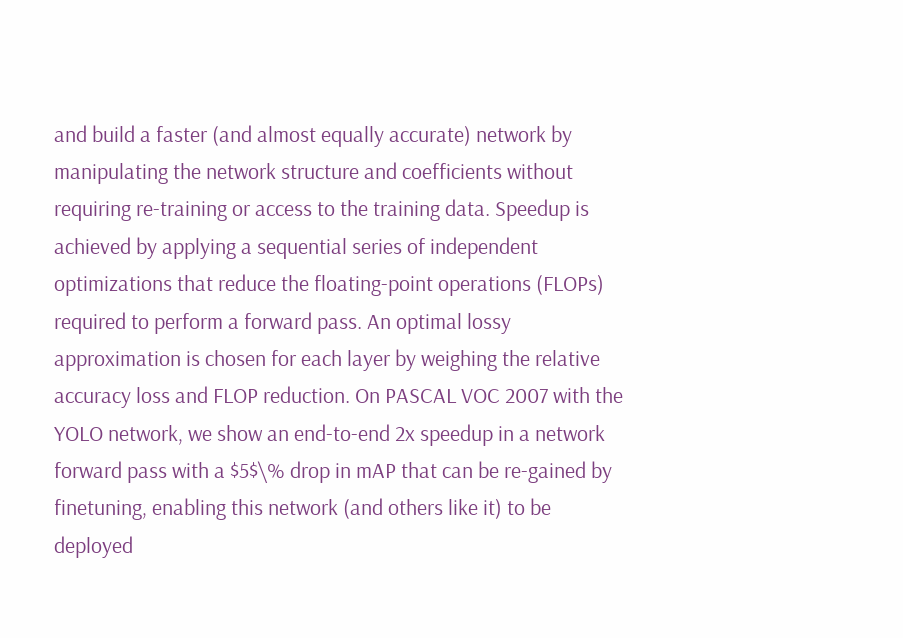and build a faster (and almost equally accurate) network by manipulating the network structure and coefficients without requiring re-training or access to the training data. Speedup is achieved by applying a sequential series of independent optimizations that reduce the floating-point operations (FLOPs) required to perform a forward pass. An optimal lossy approximation is chosen for each layer by weighing the relative accuracy loss and FLOP reduction. On PASCAL VOC 2007 with the YOLO network, we show an end-to-end 2x speedup in a network forward pass with a $5$\% drop in mAP that can be re-gained by finetuning, enabling this network (and others like it) to be deployed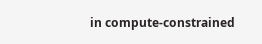in compute-constrained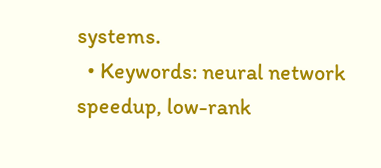systems.
  • Keywords: neural network speedup, low-rank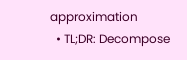approximation
  • TL;DR: Decompose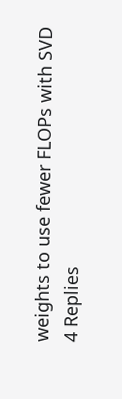weights to use fewer FLOPs with SVD
4 Replies